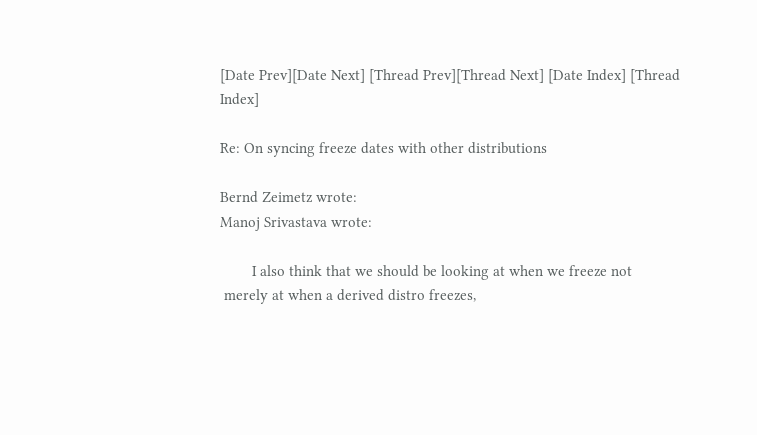[Date Prev][Date Next] [Thread Prev][Thread Next] [Date Index] [Thread Index]

Re: On syncing freeze dates with other distributions

Bernd Zeimetz wrote:
Manoj Srivastava wrote:

        I also think that we should be looking at when we freeze not
 merely at when a derived distro freezes,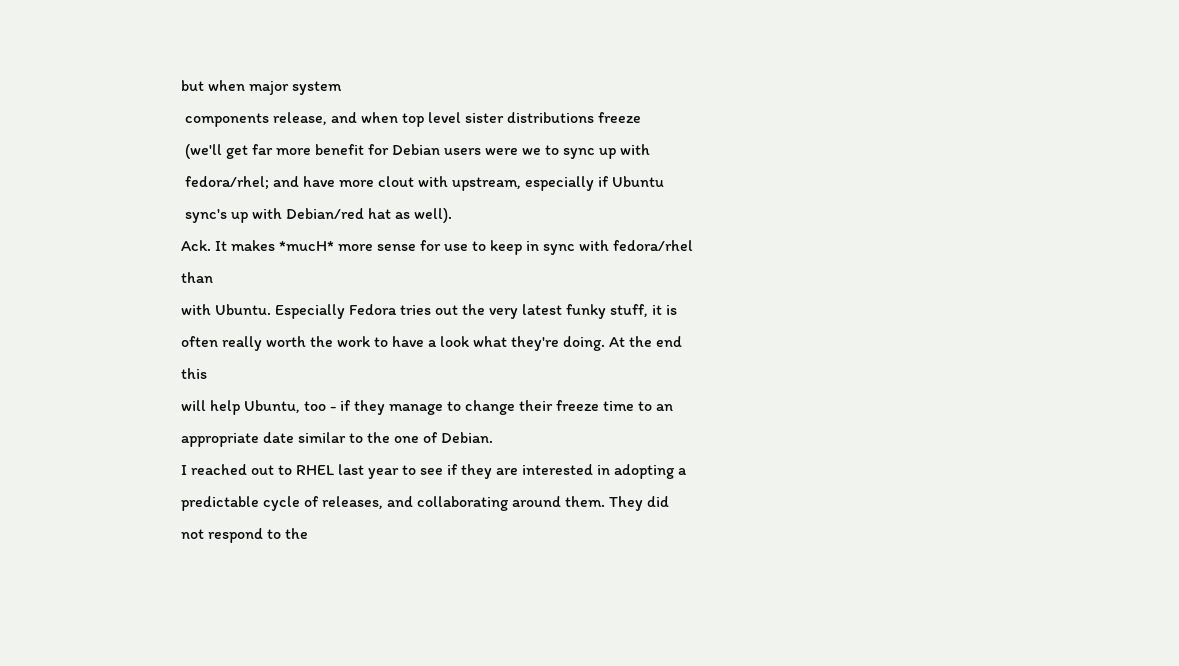but when major system
 components release, and when top level sister distributions freeze
 (we'll get far more benefit for Debian users were we to sync up with
 fedora/rhel; and have more clout with upstream, especially if Ubuntu
 sync's up with Debian/red hat as well).
Ack. It makes *mucH* more sense for use to keep in sync with fedora/rhel than
with Ubuntu. Especially Fedora tries out the very latest funky stuff, it is
often really worth the work to have a look what they're doing. At the end this
will help Ubuntu, too - if they manage to change their freeze time to an
appropriate date similar to the one of Debian.
I reached out to RHEL last year to see if they are interested in adopting a predictable cycle of releases, and collaborating around them. They did not respond to the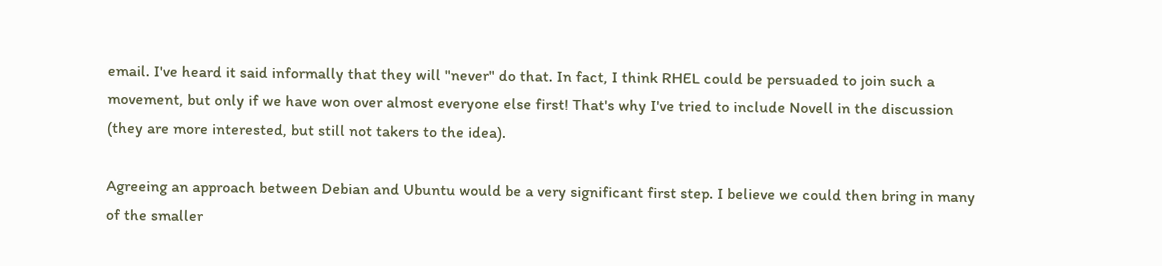email. I've heard it said informally that they will "never" do that. In fact, I think RHEL could be persuaded to join such a movement, but only if we have won over almost everyone else first! That's why I've tried to include Novell in the discussion (they are more interested, but still not takers to the idea).

Agreeing an approach between Debian and Ubuntu would be a very significant first step. I believe we could then bring in many of the smaller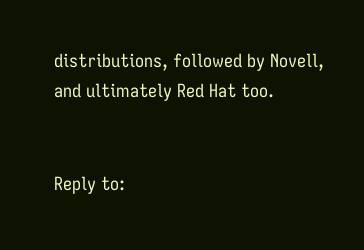distributions, followed by Novell, and ultimately Red Hat too.


Reply to: